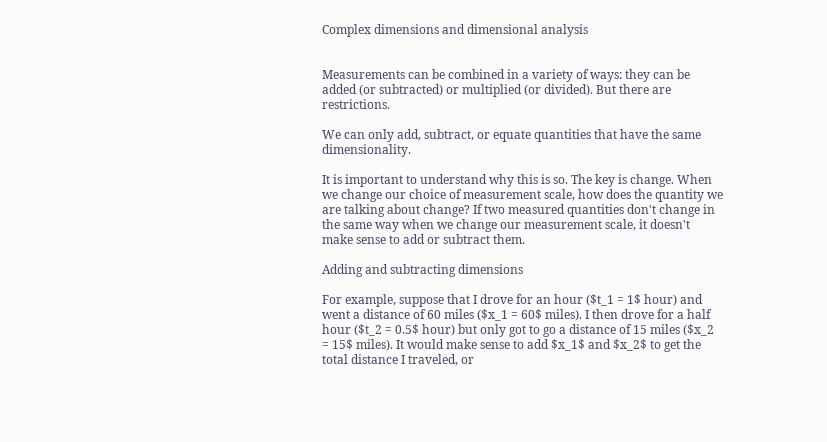Complex dimensions and dimensional analysis


Measurements can be combined in a variety of ways: they can be added (or subtracted) or multiplied (or divided). But there are restrictions.

We can only add, subtract, or equate quantities that have the same dimensionality.

It is important to understand why this is so. The key is change. When we change our choice of measurement scale, how does the quantity we are talking about change? If two measured quantities don't change in the same way when we change our measurement scale, it doesn't make sense to add or subtract them.

Adding and subtracting dimensions

For example, suppose that I drove for an hour ($t_1 = 1$ hour) and went a distance of 60 miles ($x_1 = 60$ miles). I then drove for a half hour ($t_2 = 0.5$ hour) but only got to go a distance of 15 miles ($x_2 = 15$ miles). It would make sense to add $x_1$ and $x_2$ to get the total distance I traveled, or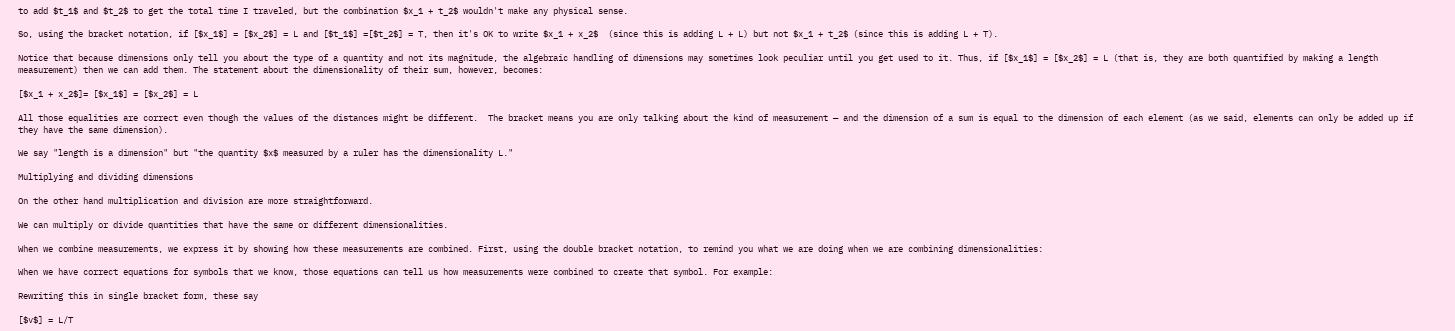to add $t_1$ and $t_2$ to get the total time I traveled, but the combination $x_1 + t_2$ wouldn't make any physical sense.

So, using the bracket notation, if [$x_1$] = [$x_2$] = L and [$t_1$] =[$t_2$] = T, then it's OK to write $x_1 + x_2$  (since this is adding L + L) but not $x_1 + t_2$ (since this is adding L + T).

Notice that because dimensions only tell you about the type of a quantity and not its magnitude, the algebraic handling of dimensions may sometimes look peculiar until you get used to it. Thus, if [$x_1$] = [$x_2$] = L (that is, they are both quantified by making a length measurement) then we can add them. The statement about the dimensionality of their sum, however, becomes:

[$x_1 + x_2$]= [$x_1$] = [$x_2$] = L

All those equalities are correct even though the values of the distances might be different.  The bracket means you are only talking about the kind of measurement — and the dimension of a sum is equal to the dimension of each element (as we said, elements can only be added up if they have the same dimension).

We say "length is a dimension" but "the quantity $x$ measured by a ruler has the dimensionality L."

Multiplying and dividing dimensions

On the other hand multiplication and division are more straightforward.

We can multiply or divide quantities that have the same or different dimensionalities.

When we combine measurements, we express it by showing how these measurements are combined. First, using the double bracket notation, to remind you what we are doing when we are combining dimensionalities:

When we have correct equations for symbols that we know, those equations can tell us how measurements were combined to create that symbol. For example:

Rewriting this in single bracket form, these say

[$v$] = L/T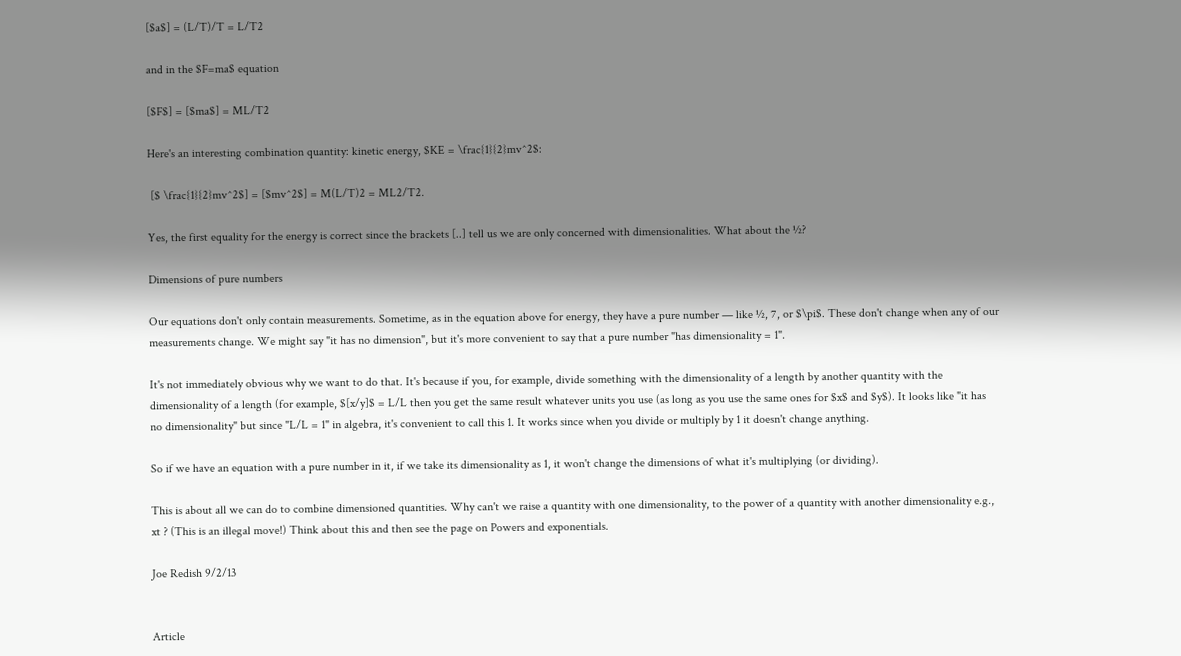[$a$] = (L/T)/T = L/T2

and in the $F=ma$ equation

[$F$] = [$ma$] = ML/T2

Here's an interesting combination quantity: kinetic energy, $KE = \frac{1}{2}mv^2$:

 [$ \frac{1}{2}mv^2$] = [$mv^2$] = M(L/T)2 = ML2/T2.

Yes, the first equality for the energy is correct since the brackets [..] tell us we are only concerned with dimensionalities. What about the ½?

Dimensions of pure numbers

Our equations don't only contain measurements. Sometime, as in the equation above for energy, they have a pure number — like ½, 7, or $\pi$. These don't change when any of our measurements change. We might say "it has no dimension", but it's more convenient to say that a pure number "has dimensionality = 1".

It's not immediately obvious why we want to do that. It's because if you, for example, divide something with the dimensionality of a length by another quantity with the dimensionality of a length (for example, $[x/y]$ = L/L then you get the same result whatever units you use (as long as you use the same ones for $x$ and $y$). It looks like "it has no dimensionality" but since "L/L = 1" in algebra, it's convenient to call this 1. It works since when you divide or multiply by 1 it doesn't change anything.

So if we have an equation with a pure number in it, if we take its dimensionality as 1, it won't change the dimensions of what it's multiplying (or dividing).

This is about all we can do to combine dimensioned quantities. Why can't we raise a quantity with one dimensionality, to the power of a quantity with another dimensionality e.g., xt ? (This is an illegal move!) Think about this and then see the page on Powers and exponentials.

Joe Redish 9/2/13


Article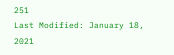251
Last Modified: January 18, 2021